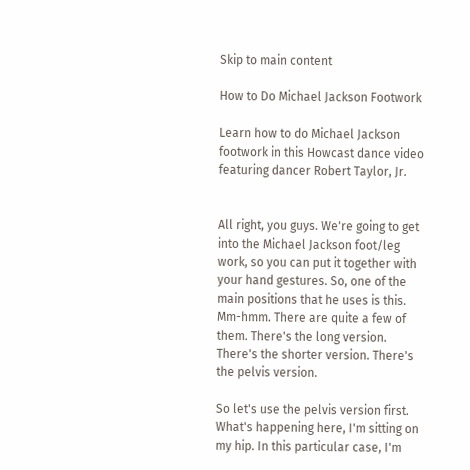Skip to main content

How to Do Michael Jackson Footwork

Learn how to do Michael Jackson footwork in this Howcast dance video featuring dancer Robert Taylor, Jr.


All right, you guys. We're going to get into the Michael Jackson foot/leg work, so you can put it together with your hand gestures. So, one of the main positions that he uses is this. Mm-hmm. There are quite a few of them. There's the long version. There's the shorter version. There's the pelvis version.

So let's use the pelvis version first. What's happening here, I'm sitting on my hip. In this particular case, I'm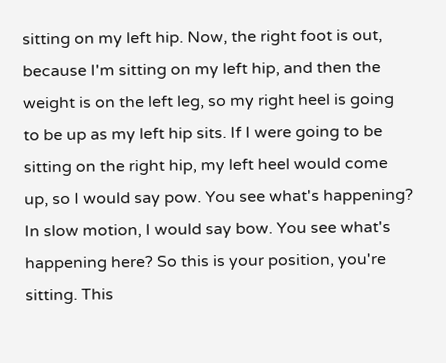sitting on my left hip. Now, the right foot is out, because I'm sitting on my left hip, and then the weight is on the left leg, so my right heel is going to be up as my left hip sits. If I were going to be sitting on the right hip, my left heel would come up, so I would say pow. You see what's happening? In slow motion, I would say bow. You see what's happening here? So this is your position, you're sitting. This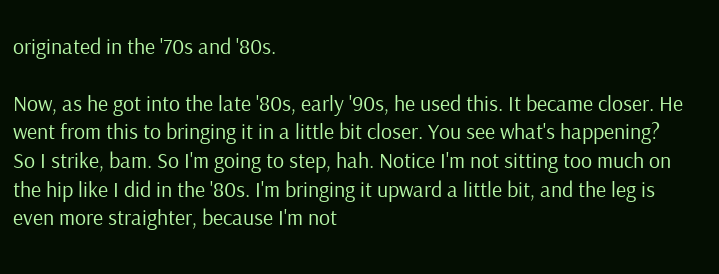originated in the '70s and '80s.

Now, as he got into the late '80s, early '90s, he used this. It became closer. He went from this to bringing it in a little bit closer. You see what's happening? So I strike, bam. So I'm going to step, hah. Notice I'm not sitting too much on the hip like I did in the '80s. I'm bringing it upward a little bit, and the leg is even more straighter, because I'm not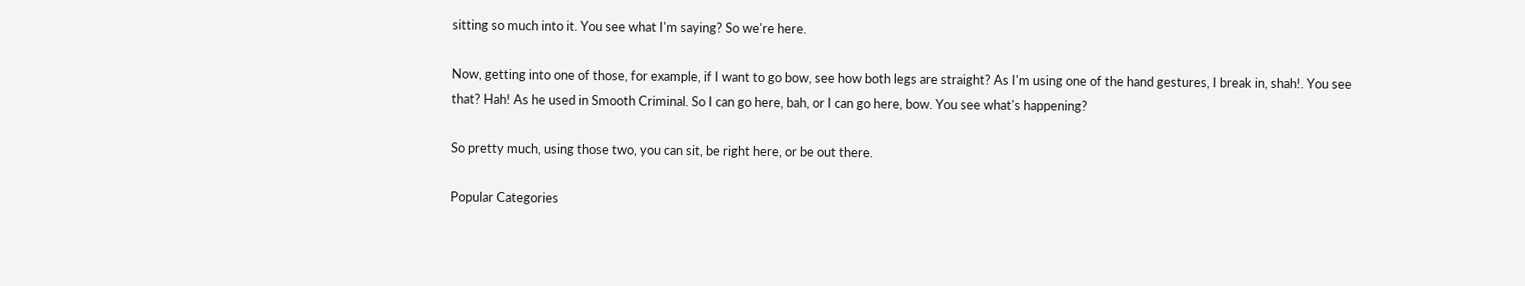sitting so much into it. You see what I'm saying? So we're here.

Now, getting into one of those, for example, if I want to go bow, see how both legs are straight? As I'm using one of the hand gestures, I break in, shah!. You see that? Hah! As he used in Smooth Criminal. So I can go here, bah, or I can go here, bow. You see what's happening?

So pretty much, using those two, you can sit, be right here, or be out there.

Popular Categories